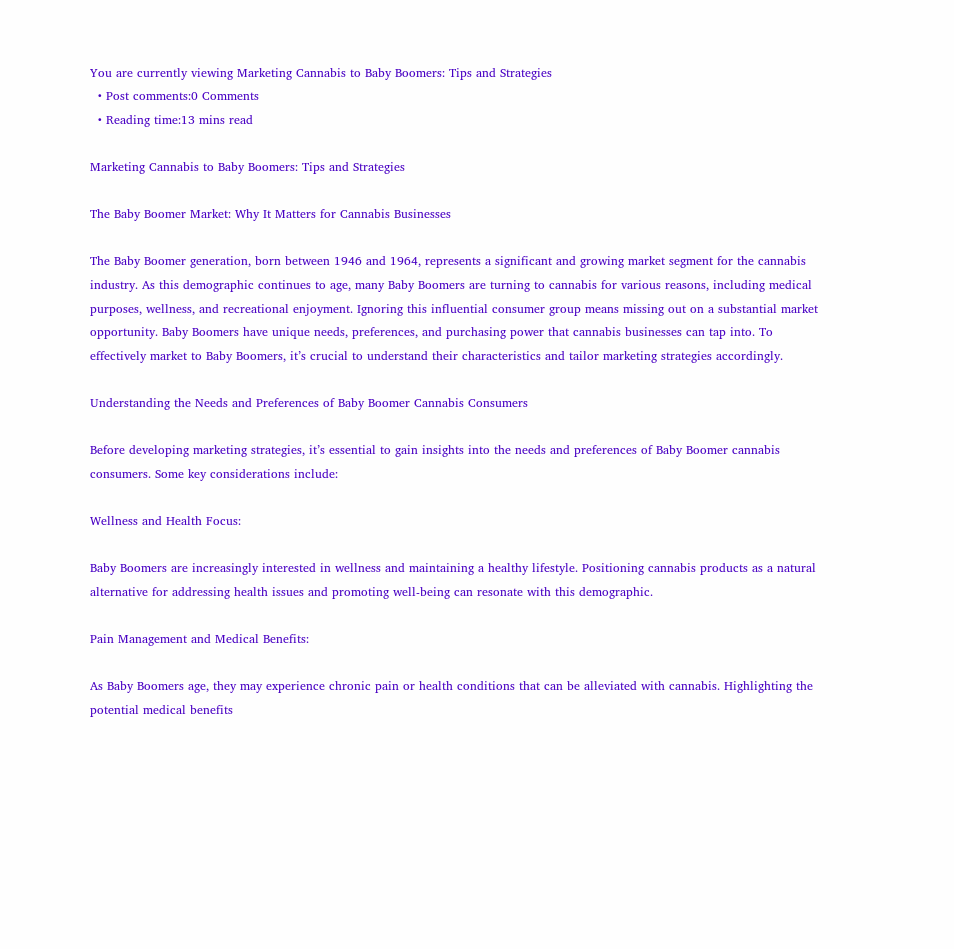You are currently viewing Marketing Cannabis to Baby Boomers: Tips and Strategies
  • Post comments:0 Comments
  • Reading time:13 mins read

Marketing Cannabis to Baby Boomers: Tips and Strategies

The Baby Boomer Market: Why It Matters for Cannabis Businesses

The Baby Boomer generation, born between 1946 and 1964, represents a significant and growing market segment for the cannabis industry. As this demographic continues to age, many Baby Boomers are turning to cannabis for various reasons, including medical purposes, wellness, and recreational enjoyment. Ignoring this influential consumer group means missing out on a substantial market opportunity. Baby Boomers have unique needs, preferences, and purchasing power that cannabis businesses can tap into. To effectively market to Baby Boomers, it’s crucial to understand their characteristics and tailor marketing strategies accordingly.

Understanding the Needs and Preferences of Baby Boomer Cannabis Consumers

Before developing marketing strategies, it’s essential to gain insights into the needs and preferences of Baby Boomer cannabis consumers. Some key considerations include:

Wellness and Health Focus:

Baby Boomers are increasingly interested in wellness and maintaining a healthy lifestyle. Positioning cannabis products as a natural alternative for addressing health issues and promoting well-being can resonate with this demographic.

Pain Management and Medical Benefits:

As Baby Boomers age, they may experience chronic pain or health conditions that can be alleviated with cannabis. Highlighting the potential medical benefits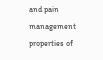and pain management properties of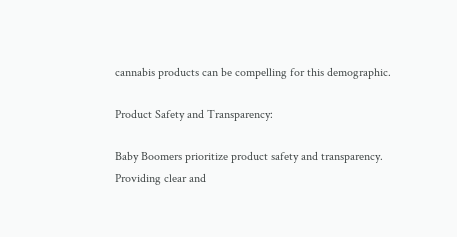cannabis products can be compelling for this demographic.

Product Safety and Transparency:

Baby Boomers prioritize product safety and transparency. Providing clear and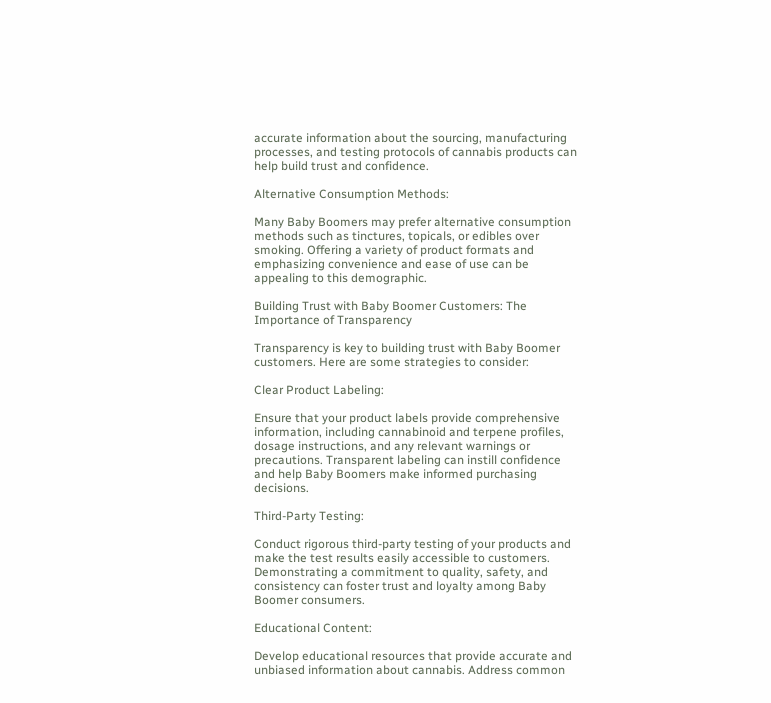accurate information about the sourcing, manufacturing processes, and testing protocols of cannabis products can help build trust and confidence.

Alternative Consumption Methods:

Many Baby Boomers may prefer alternative consumption methods such as tinctures, topicals, or edibles over smoking. Offering a variety of product formats and emphasizing convenience and ease of use can be appealing to this demographic.

Building Trust with Baby Boomer Customers: The Importance of Transparency

Transparency is key to building trust with Baby Boomer customers. Here are some strategies to consider:

Clear Product Labeling:

Ensure that your product labels provide comprehensive information, including cannabinoid and terpene profiles, dosage instructions, and any relevant warnings or precautions. Transparent labeling can instill confidence and help Baby Boomers make informed purchasing decisions.

Third-Party Testing:

Conduct rigorous third-party testing of your products and make the test results easily accessible to customers. Demonstrating a commitment to quality, safety, and consistency can foster trust and loyalty among Baby Boomer consumers.

Educational Content:

Develop educational resources that provide accurate and unbiased information about cannabis. Address common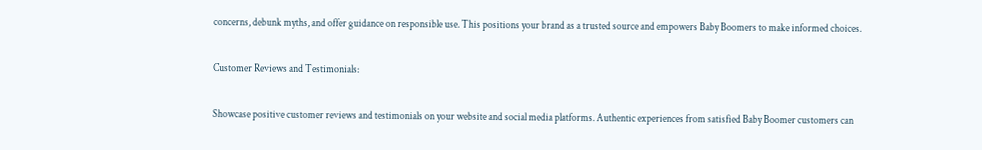concerns, debunk myths, and offer guidance on responsible use. This positions your brand as a trusted source and empowers Baby Boomers to make informed choices.

Customer Reviews and Testimonials:

Showcase positive customer reviews and testimonials on your website and social media platforms. Authentic experiences from satisfied Baby Boomer customers can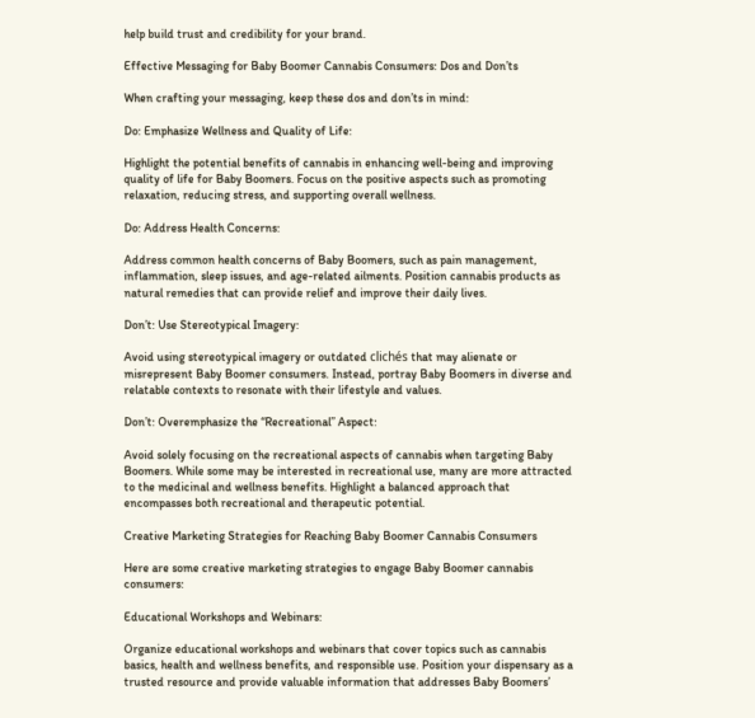help build trust and credibility for your brand.

Effective Messaging for Baby Boomer Cannabis Consumers: Dos and Don’ts

When crafting your messaging, keep these dos and don’ts in mind:

Do: Emphasize Wellness and Quality of Life:

Highlight the potential benefits of cannabis in enhancing well-being and improving quality of life for Baby Boomers. Focus on the positive aspects such as promoting relaxation, reducing stress, and supporting overall wellness.

Do: Address Health Concerns:

Address common health concerns of Baby Boomers, such as pain management, inflammation, sleep issues, and age-related ailments. Position cannabis products as natural remedies that can provide relief and improve their daily lives.

Don’t: Use Stereotypical Imagery:

Avoid using stereotypical imagery or outdated clichés that may alienate or misrepresent Baby Boomer consumers. Instead, portray Baby Boomers in diverse and relatable contexts to resonate with their lifestyle and values.

Don’t: Overemphasize the “Recreational” Aspect:

Avoid solely focusing on the recreational aspects of cannabis when targeting Baby Boomers. While some may be interested in recreational use, many are more attracted to the medicinal and wellness benefits. Highlight a balanced approach that encompasses both recreational and therapeutic potential.

Creative Marketing Strategies for Reaching Baby Boomer Cannabis Consumers

Here are some creative marketing strategies to engage Baby Boomer cannabis consumers:

Educational Workshops and Webinars:

Organize educational workshops and webinars that cover topics such as cannabis basics, health and wellness benefits, and responsible use. Position your dispensary as a trusted resource and provide valuable information that addresses Baby Boomers’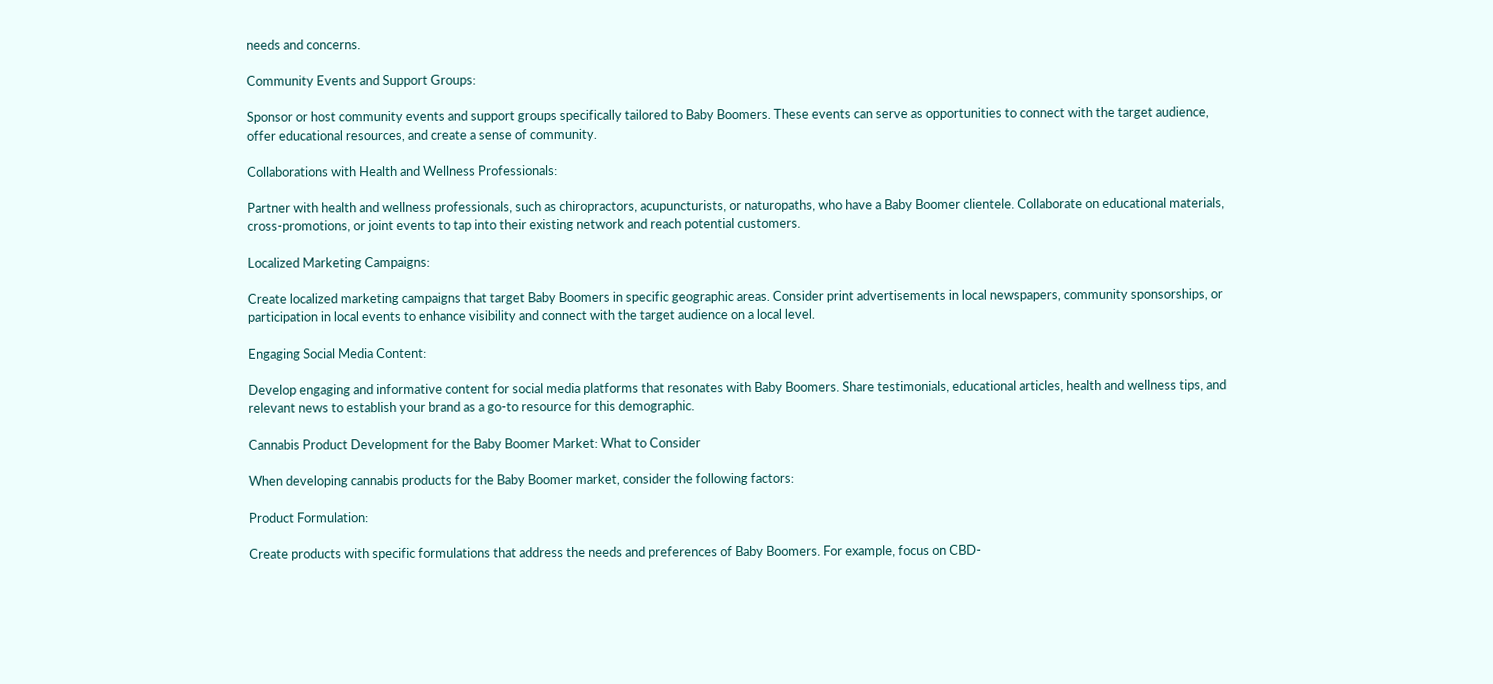needs and concerns.

Community Events and Support Groups:

Sponsor or host community events and support groups specifically tailored to Baby Boomers. These events can serve as opportunities to connect with the target audience, offer educational resources, and create a sense of community.

Collaborations with Health and Wellness Professionals:

Partner with health and wellness professionals, such as chiropractors, acupuncturists, or naturopaths, who have a Baby Boomer clientele. Collaborate on educational materials, cross-promotions, or joint events to tap into their existing network and reach potential customers.

Localized Marketing Campaigns:

Create localized marketing campaigns that target Baby Boomers in specific geographic areas. Consider print advertisements in local newspapers, community sponsorships, or participation in local events to enhance visibility and connect with the target audience on a local level.

Engaging Social Media Content:

Develop engaging and informative content for social media platforms that resonates with Baby Boomers. Share testimonials, educational articles, health and wellness tips, and relevant news to establish your brand as a go-to resource for this demographic.

Cannabis Product Development for the Baby Boomer Market: What to Consider

When developing cannabis products for the Baby Boomer market, consider the following factors:

Product Formulation:

Create products with specific formulations that address the needs and preferences of Baby Boomers. For example, focus on CBD-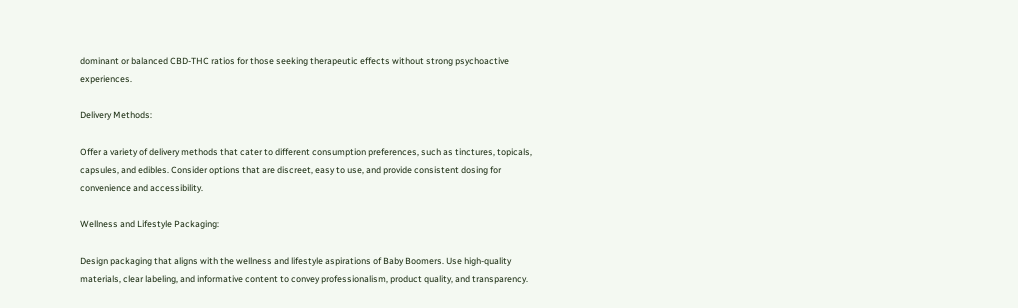dominant or balanced CBD-THC ratios for those seeking therapeutic effects without strong psychoactive experiences.

Delivery Methods:

Offer a variety of delivery methods that cater to different consumption preferences, such as tinctures, topicals, capsules, and edibles. Consider options that are discreet, easy to use, and provide consistent dosing for convenience and accessibility.

Wellness and Lifestyle Packaging:

Design packaging that aligns with the wellness and lifestyle aspirations of Baby Boomers. Use high-quality materials, clear labeling, and informative content to convey professionalism, product quality, and transparency.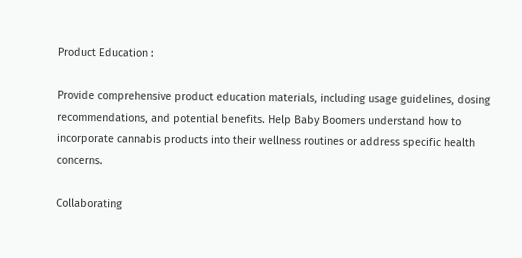Product Education :

Provide comprehensive product education materials, including usage guidelines, dosing recommendations, and potential benefits. Help Baby Boomers understand how to incorporate cannabis products into their wellness routines or address specific health concerns.

Collaborating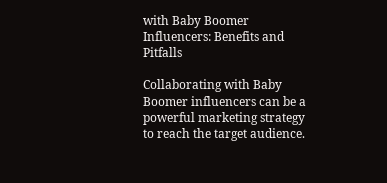with Baby Boomer Influencers: Benefits and Pitfalls

Collaborating with Baby Boomer influencers can be a powerful marketing strategy to reach the target audience.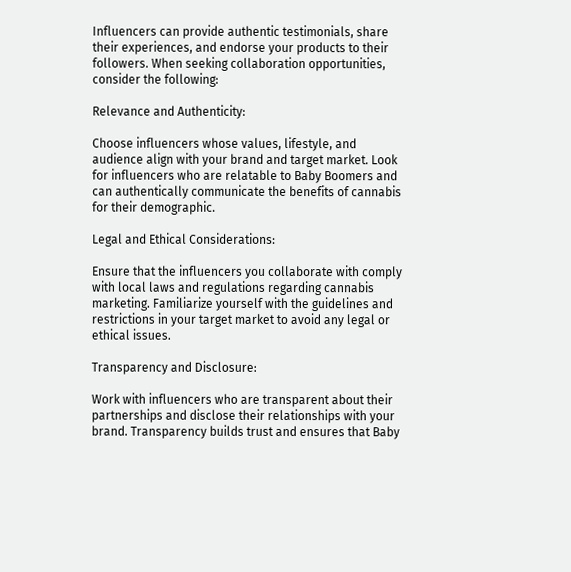Influencers can provide authentic testimonials, share their experiences, and endorse your products to their followers. When seeking collaboration opportunities, consider the following:

Relevance and Authenticity:

Choose influencers whose values, lifestyle, and audience align with your brand and target market. Look for influencers who are relatable to Baby Boomers and can authentically communicate the benefits of cannabis for their demographic.

Legal and Ethical Considerations:

Ensure that the influencers you collaborate with comply with local laws and regulations regarding cannabis marketing. Familiarize yourself with the guidelines and restrictions in your target market to avoid any legal or ethical issues.

Transparency and Disclosure:

Work with influencers who are transparent about their partnerships and disclose their relationships with your brand. Transparency builds trust and ensures that Baby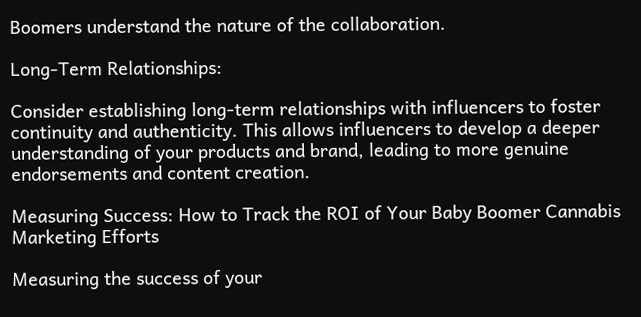Boomers understand the nature of the collaboration.

Long-Term Relationships:

Consider establishing long-term relationships with influencers to foster continuity and authenticity. This allows influencers to develop a deeper understanding of your products and brand, leading to more genuine endorsements and content creation.

Measuring Success: How to Track the ROI of Your Baby Boomer Cannabis Marketing Efforts

Measuring the success of your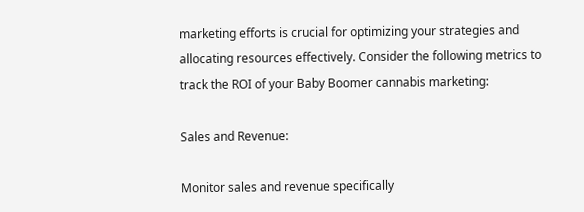marketing efforts is crucial for optimizing your strategies and allocating resources effectively. Consider the following metrics to track the ROI of your Baby Boomer cannabis marketing:

Sales and Revenue:

Monitor sales and revenue specifically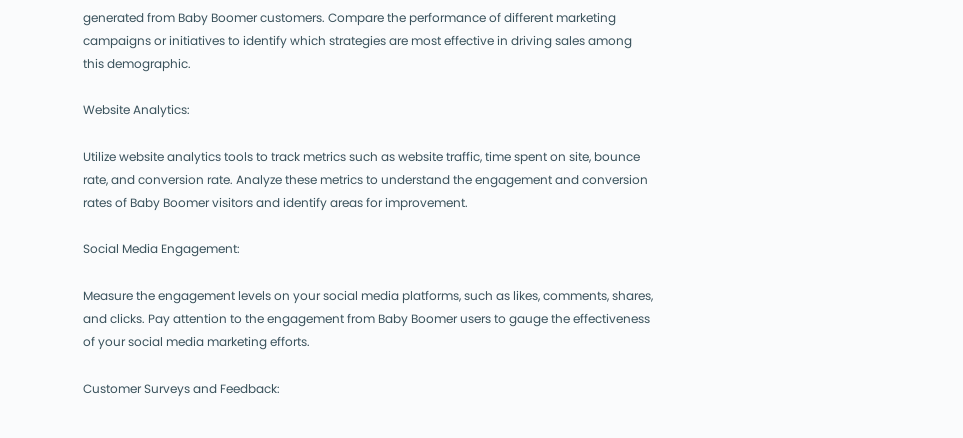generated from Baby Boomer customers. Compare the performance of different marketing campaigns or initiatives to identify which strategies are most effective in driving sales among this demographic.

Website Analytics:

Utilize website analytics tools to track metrics such as website traffic, time spent on site, bounce rate, and conversion rate. Analyze these metrics to understand the engagement and conversion rates of Baby Boomer visitors and identify areas for improvement.

Social Media Engagement:

Measure the engagement levels on your social media platforms, such as likes, comments, shares, and clicks. Pay attention to the engagement from Baby Boomer users to gauge the effectiveness of your social media marketing efforts.

Customer Surveys and Feedback: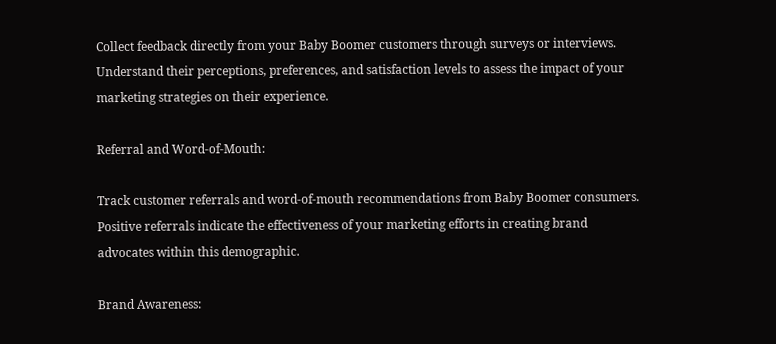Collect feedback directly from your Baby Boomer customers through surveys or interviews. Understand their perceptions, preferences, and satisfaction levels to assess the impact of your marketing strategies on their experience.

Referral and Word-of-Mouth:

Track customer referrals and word-of-mouth recommendations from Baby Boomer consumers. Positive referrals indicate the effectiveness of your marketing efforts in creating brand advocates within this demographic.

Brand Awareness: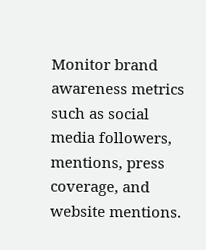Monitor brand awareness metrics such as social media followers, mentions, press coverage, and website mentions.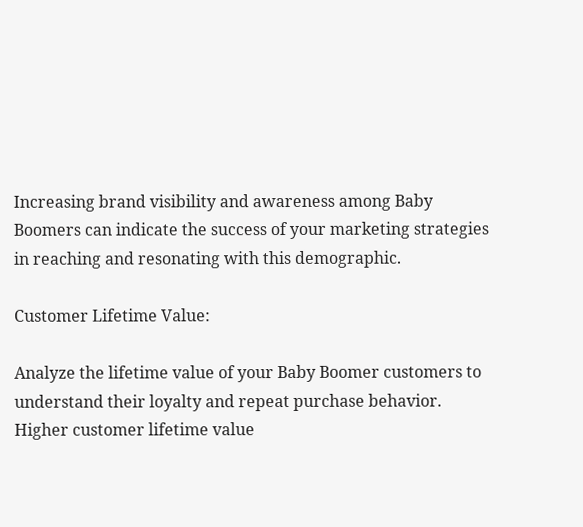Increasing brand visibility and awareness among Baby Boomers can indicate the success of your marketing strategies in reaching and resonating with this demographic.

Customer Lifetime Value:

Analyze the lifetime value of your Baby Boomer customers to understand their loyalty and repeat purchase behavior. Higher customer lifetime value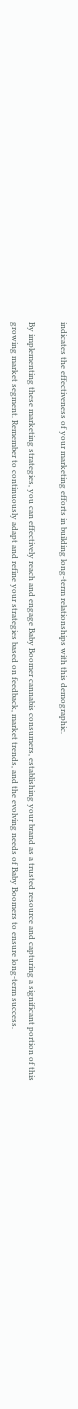indicates the effectiveness of your marketing efforts in building long-term relationships with this demographic.

By implementing these marketing strategies, you can effectively reach and engage Baby Boomer cannabis consumers, establishing your brand as a trusted resource and capturing a significant portion of this growing market segment. Remember to continuously adapt and refine your strategies based on feedback, market trends, and the evolving needs of Baby Boomers to ensure long-term success.